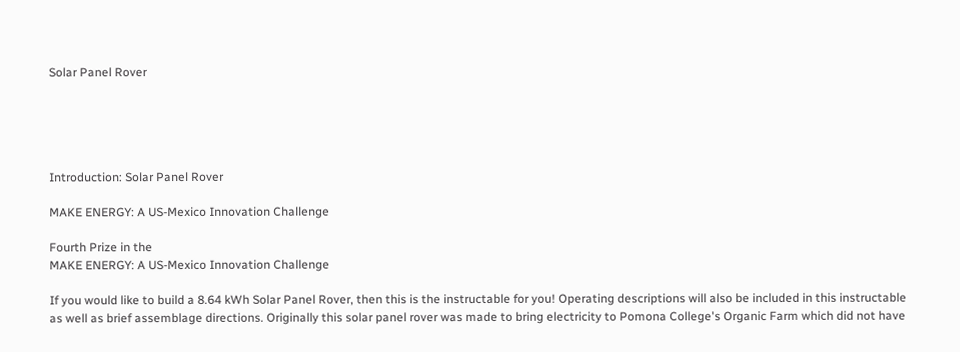Solar Panel Rover





Introduction: Solar Panel Rover

MAKE ENERGY: A US-Mexico Innovation Challenge

Fourth Prize in the
MAKE ENERGY: A US-Mexico Innovation Challenge

If you would like to build a 8.64 kWh Solar Panel Rover, then this is the instructable for you! Operating descriptions will also be included in this instructable as well as brief assemblage directions. Originally this solar panel rover was made to bring electricity to Pomona College's Organic Farm which did not have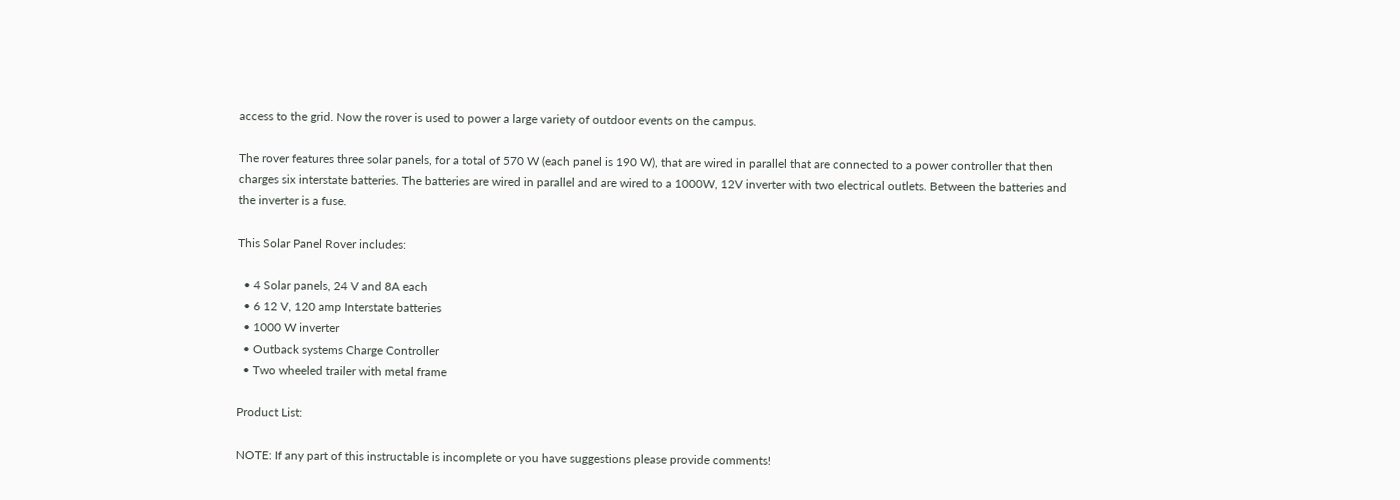access to the grid. Now the rover is used to power a large variety of outdoor events on the campus.

The rover features three solar panels, for a total of 570 W (each panel is 190 W), that are wired in parallel that are connected to a power controller that then charges six interstate batteries. The batteries are wired in parallel and are wired to a 1000W, 12V inverter with two electrical outlets. Between the batteries and the inverter is a fuse.

This Solar Panel Rover includes:

  • 4 Solar panels, 24 V and 8A each
  • 6 12 V, 120 amp Interstate batteries
  • 1000 W inverter
  • Outback systems Charge Controller
  • Two wheeled trailer with metal frame

Product List:

NOTE: If any part of this instructable is incomplete or you have suggestions please provide comments!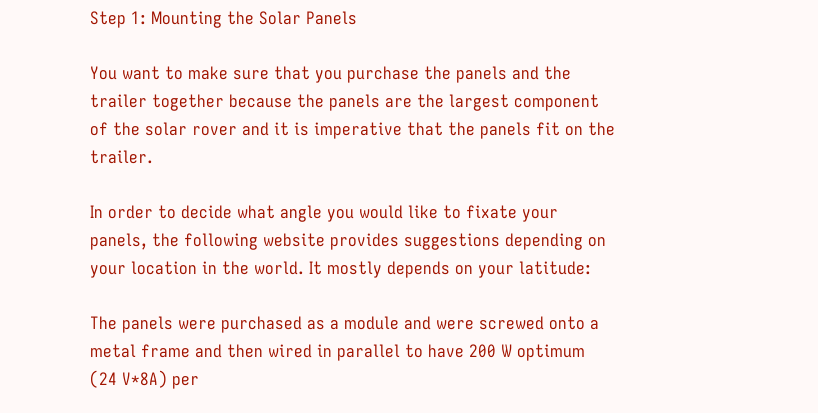Step 1: Mounting the Solar Panels

You want to make sure that you purchase the panels and the trailer together because the panels are the largest component of the solar rover and it is imperative that the panels fit on the trailer.

In order to decide what angle you would like to fixate your panels, the following website provides suggestions depending on your location in the world. It mostly depends on your latitude:

The panels were purchased as a module and were screwed onto a metal frame and then wired in parallel to have 200 W optimum (24 V*8A) per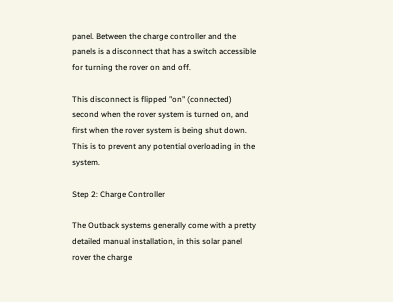panel. Between the charge controller and the panels is a disconnect that has a switch accessible for turning the rover on and off.

This disconnect is flipped "on" (connected) second when the rover system is turned on, and first when the rover system is being shut down. This is to prevent any potential overloading in the system.

Step 2: Charge Controller

The Outback systems generally come with a pretty detailed manual installation, in this solar panel rover the charge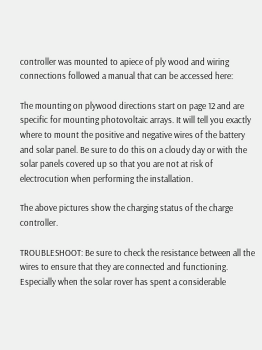controller was mounted to apiece of ply wood and wiring connections followed a manual that can be accessed here:

The mounting on plywood directions start on page 12 and are specific for mounting photovoltaic arrays. It will tell you exactly where to mount the positive and negative wires of the battery and solar panel. Be sure to do this on a cloudy day or with the solar panels covered up so that you are not at risk of electrocution when performing the installation.

The above pictures show the charging status of the charge controller.

TROUBLESHOOT: Be sure to check the resistance between all the wires to ensure that they are connected and functioning. Especially when the solar rover has spent a considerable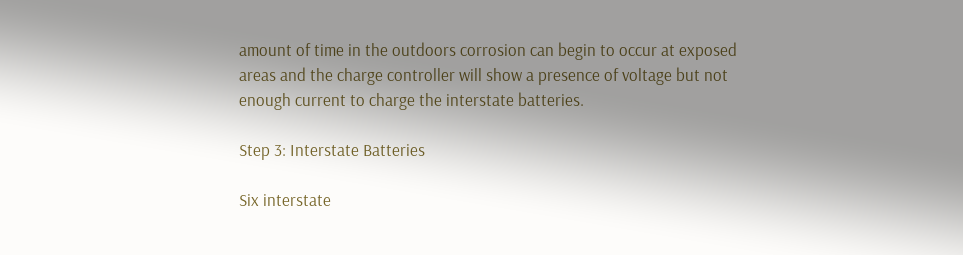amount of time in the outdoors corrosion can begin to occur at exposed areas and the charge controller will show a presence of voltage but not enough current to charge the interstate batteries.

Step 3: Interstate Batteries

Six interstate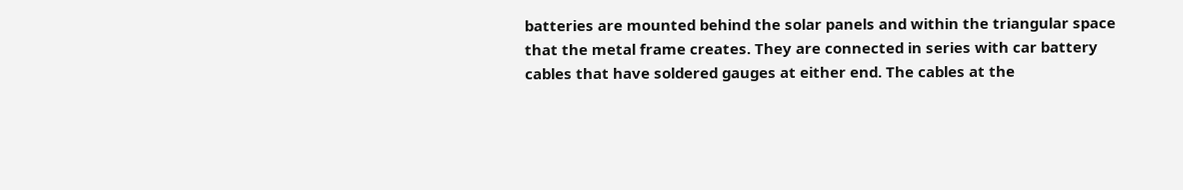batteries are mounted behind the solar panels and within the triangular space that the metal frame creates. They are connected in series with car battery cables that have soldered gauges at either end. The cables at the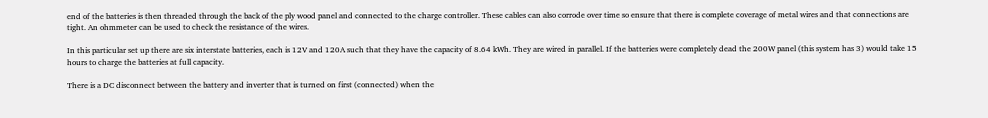end of the batteries is then threaded through the back of the ply wood panel and connected to the charge controller. These cables can also corrode over time so ensure that there is complete coverage of metal wires and that connections are tight. An ohmmeter can be used to check the resistance of the wires.

In this particular set up there are six interstate batteries, each is 12V and 120A such that they have the capacity of 8.64 kWh. They are wired in parallel. If the batteries were completely dead the 200W panel (this system has 3) would take 15 hours to charge the batteries at full capacity.

There is a DC disconnect between the battery and inverter that is turned on first (connected) when the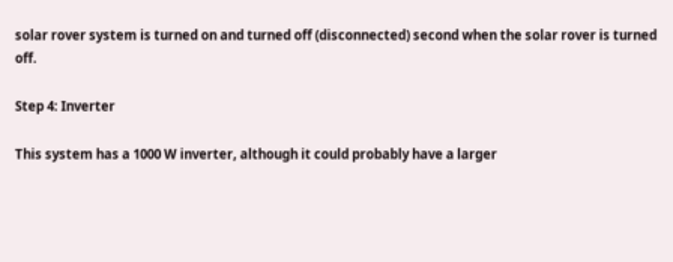solar rover system is turned on and turned off (disconnected) second when the solar rover is turned off.

Step 4: Inverter

This system has a 1000 W inverter, although it could probably have a larger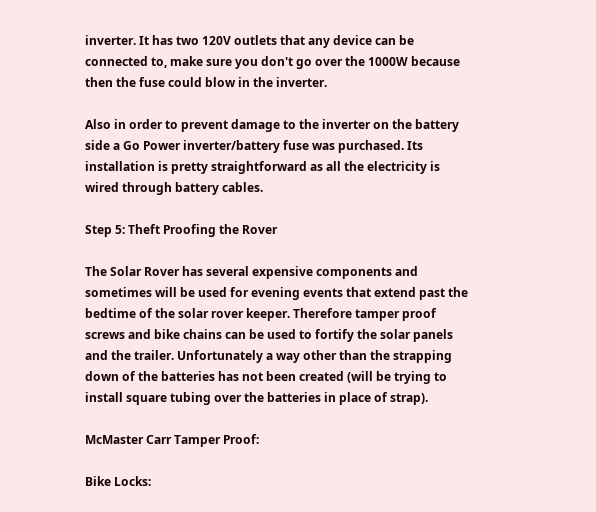inverter. It has two 120V outlets that any device can be connected to, make sure you don't go over the 1000W because then the fuse could blow in the inverter.

Also in order to prevent damage to the inverter on the battery side a Go Power inverter/battery fuse was purchased. Its installation is pretty straightforward as all the electricity is wired through battery cables.

Step 5: Theft Proofing the Rover

The Solar Rover has several expensive components and sometimes will be used for evening events that extend past the bedtime of the solar rover keeper. Therefore tamper proof screws and bike chains can be used to fortify the solar panels and the trailer. Unfortunately a way other than the strapping down of the batteries has not been created (will be trying to install square tubing over the batteries in place of strap).

McMaster Carr Tamper Proof:

Bike Locks: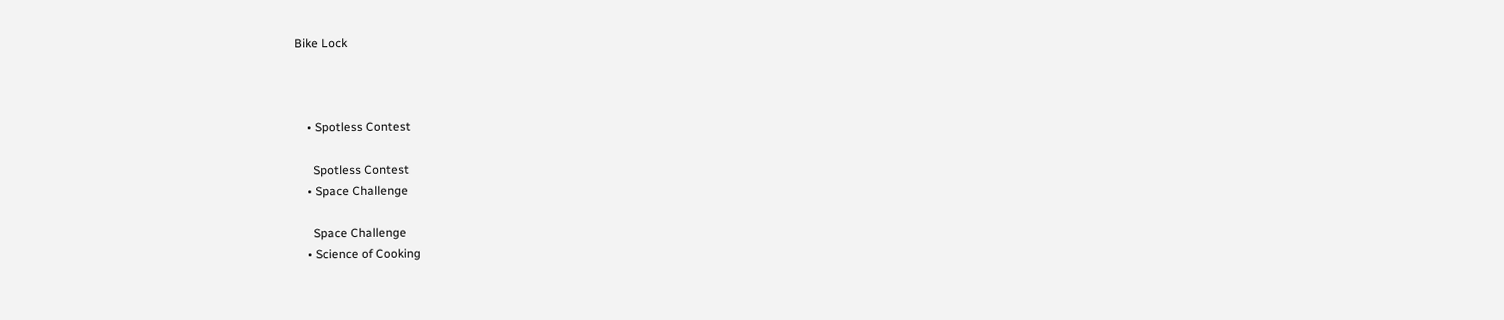Bike Lock



    • Spotless Contest

      Spotless Contest
    • Space Challenge

      Space Challenge
    • Science of Cooking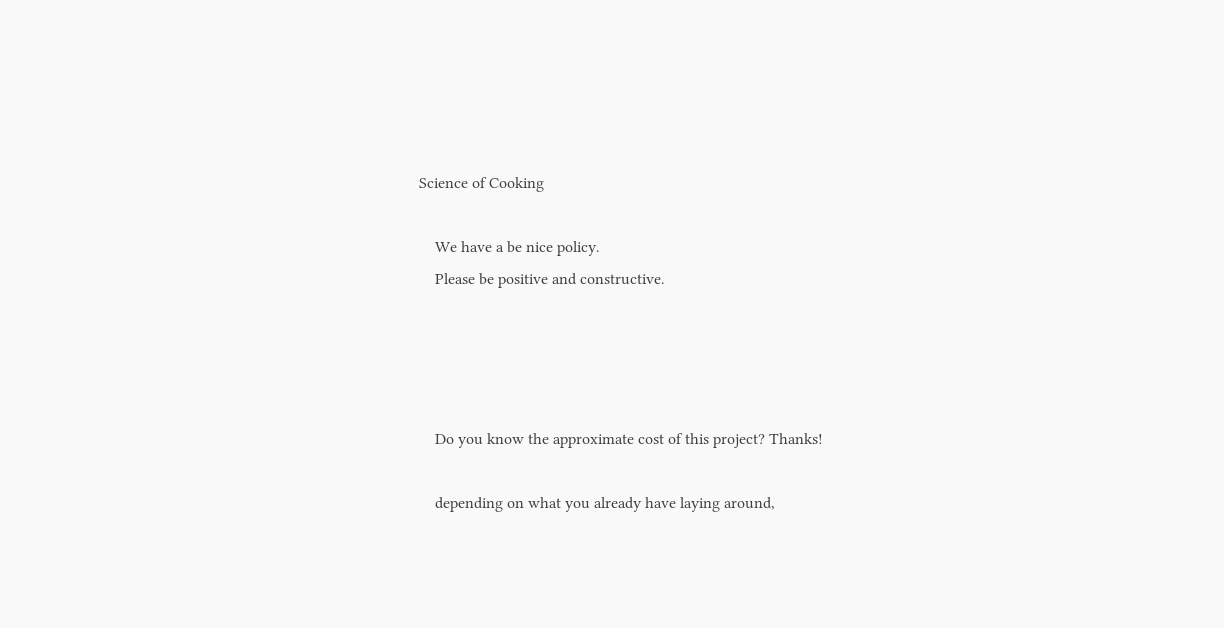Science of Cooking

    We have a be nice policy.
    Please be positive and constructive.




    Do you know the approximate cost of this project? Thanks!

    depending on what you already have laying around,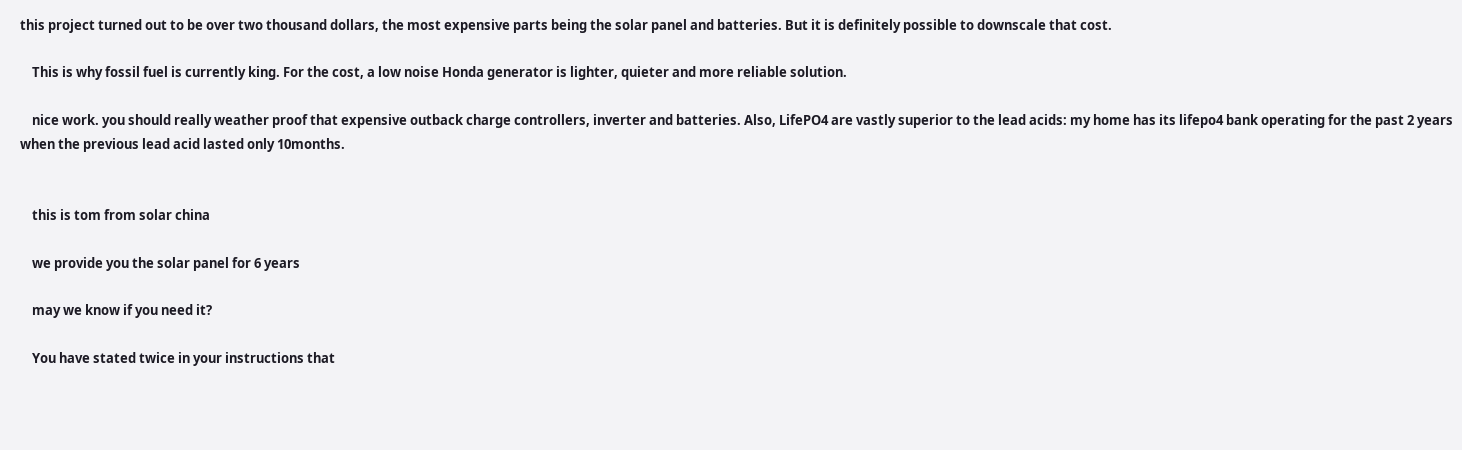this project turned out to be over two thousand dollars, the most expensive parts being the solar panel and batteries. But it is definitely possible to downscale that cost.

    This is why fossil fuel is currently king. For the cost, a low noise Honda generator is lighter, quieter and more reliable solution.

    nice work. you should really weather proof that expensive outback charge controllers, inverter and batteries. Also, LifePO4 are vastly superior to the lead acids: my home has its lifepo4 bank operating for the past 2 years when the previous lead acid lasted only 10months.


    this is tom from solar china

    we provide you the solar panel for 6 years

    may we know if you need it?

    You have stated twice in your instructions that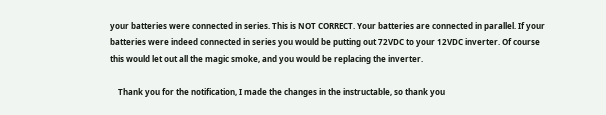your batteries were connected in series. This is NOT CORRECT. Your batteries are connected in parallel. If your batteries were indeed connected in series you would be putting out 72VDC to your 12VDC inverter. Of course this would let out all the magic smoke, and you would be replacing the inverter.

    Thank you for the notification, I made the changes in the instructable, so thank you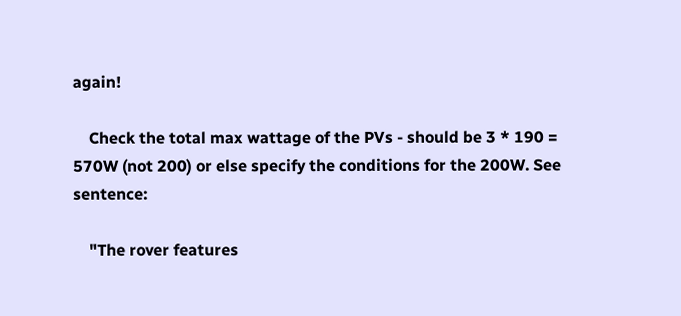again!

    Check the total max wattage of the PVs - should be 3 * 190 = 570W (not 200) or else specify the conditions for the 200W. See sentence:

    "The rover features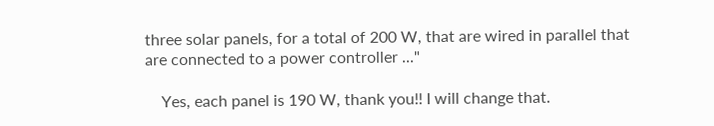three solar panels, for a total of 200 W, that are wired in parallel that are connected to a power controller ..."

    Yes, each panel is 190 W, thank you!! I will change that.